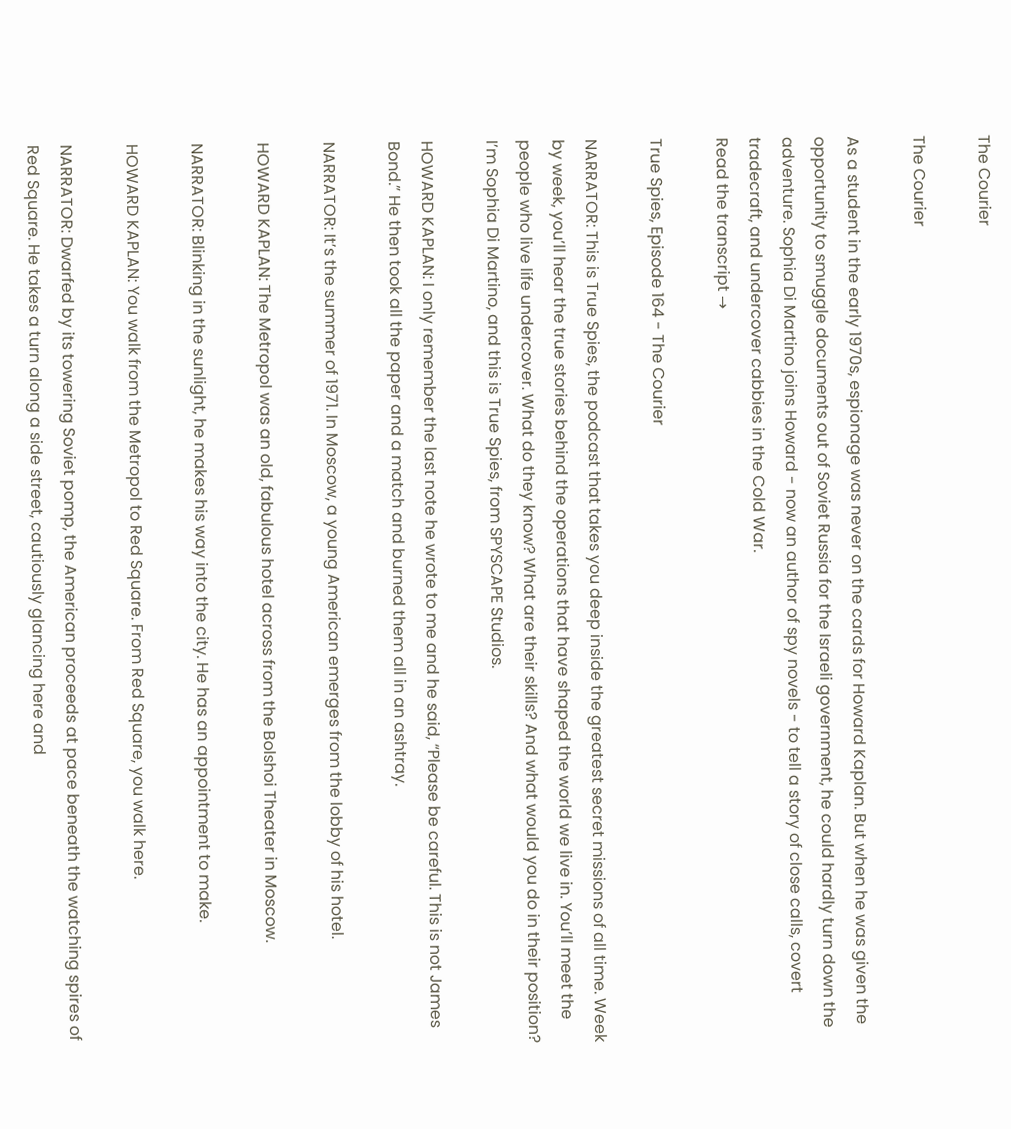The Courier

The Courier

As a student in the early 1970s, espionage was never on the cards for Howard Kaplan. But when he was given the opportunity to smuggle documents out of Soviet Russia for the Israeli government, he could hardly turn down the adventure. Sophia Di Martino joins Howard - now an author of spy novels - to tell a story of close calls, covert tradecraft, and undercover cabbies in the Cold War.
Read the transcript →

True Spies, Episode 164 - The Courier

NARRATOR: This is True Spies, the podcast that takes you deep inside the greatest secret missions of all time. Week by week, you’ll hear the true stories behind the operations that have shaped the world we live in. You’ll meet the people who live life undercover. What do they know? What are their skills? And what would you do in their position? I’m Sophia Di Martino, and this is True Spies, from SPYSCAPE Studios.

HOWARD KAPLAN: I only remember the last note he wrote to me and he said, “Please be careful. This is not James Bond.” He then took all the paper and a match and burned them all in an ashtray.

NARRATOR: It’s the summer of 1971. In Moscow, a young American emerges from the lobby of his hotel.

HOWARD KAPLAN: The Metropol was an old, fabulous hotel across from the Bolshoi Theater in Moscow.

NARRATOR: Blinking in the sunlight, he makes his way into the city. He has an appointment to make.

HOWARD KAPLAN: You walk from the Metropol to Red Square. From Red Square, you walk here.

NARRATOR: Dwarfed by its towering Soviet pomp, the American proceeds at pace beneath the watching spires of Red Square. He takes a turn along a side street, cautiously glancing here and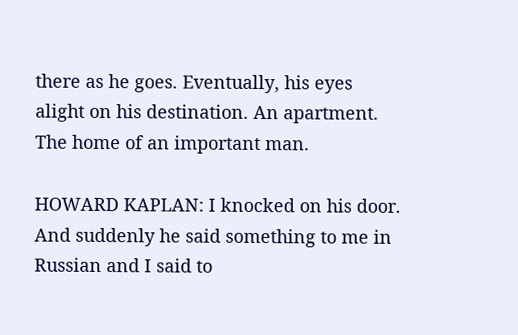there as he goes. Eventually, his eyes alight on his destination. An apartment. The home of an important man.

HOWARD KAPLAN: I knocked on his door. And suddenly he said something to me in Russian and I said to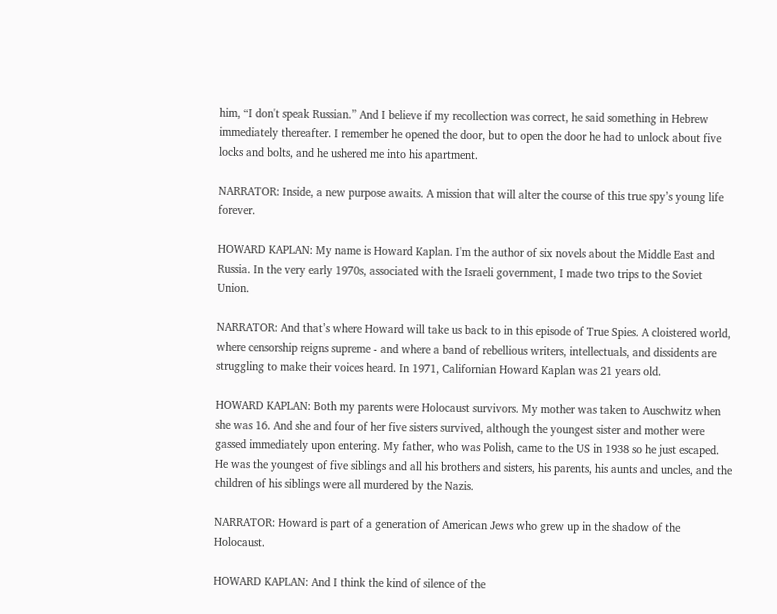him, “I don't speak Russian.” And I believe if my recollection was correct, he said something in Hebrew immediately thereafter. I remember he opened the door, but to open the door he had to unlock about five locks and bolts, and he ushered me into his apartment.

NARRATOR: Inside, a new purpose awaits. A mission that will alter the course of this true spy’s young life forever.

HOWARD KAPLAN: My name is Howard Kaplan. I'm the author of six novels about the Middle East and Russia. In the very early 1970s, associated with the Israeli government, I made two trips to the Soviet Union.

NARRATOR: And that’s where Howard will take us back to in this episode of True Spies. A cloistered world, where censorship reigns supreme - and where a band of rebellious writers, intellectuals, and dissidents are struggling to make their voices heard. In 1971, Californian Howard Kaplan was 21 years old.

HOWARD KAPLAN: Both my parents were Holocaust survivors. My mother was taken to Auschwitz when she was 16. And she and four of her five sisters survived, although the youngest sister and mother were gassed immediately upon entering. My father, who was Polish, came to the US in 1938 so he just escaped. He was the youngest of five siblings and all his brothers and sisters, his parents, his aunts and uncles, and the children of his siblings were all murdered by the Nazis.

NARRATOR: Howard is part of a generation of American Jews who grew up in the shadow of the Holocaust.

HOWARD KAPLAN: And I think the kind of silence of the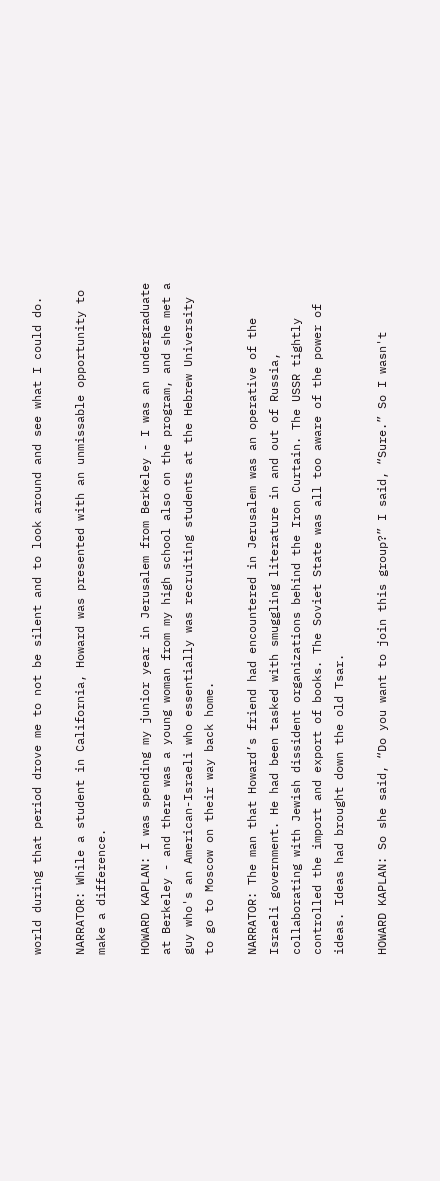world during that period drove me to not be silent and to look around and see what I could do.

NARRATOR: While a student in California, Howard was presented with an unmissable opportunity to make a difference.

HOWARD KAPLAN: I was spending my junior year in Jerusalem from Berkeley - I was an undergraduate at Berkeley - and there was a young woman from my high school also on the program, and she met a guy who's an American-Israeli who essentially was recruiting students at the Hebrew University to go to Moscow on their way back home.

NARRATOR: The man that Howard’s friend had encountered in Jerusalem was an operative of the Israeli government. He had been tasked with smuggling literature in and out of Russia, collaborating with Jewish dissident organizations behind the Iron Curtain. The USSR tightly controlled the import and export of books. The Soviet State was all too aware of the power of ideas. Ideas had brought down the old Tsar.

HOWARD KAPLAN: So she said, “Do you want to join this group?” I said, “Sure.” So I wasn't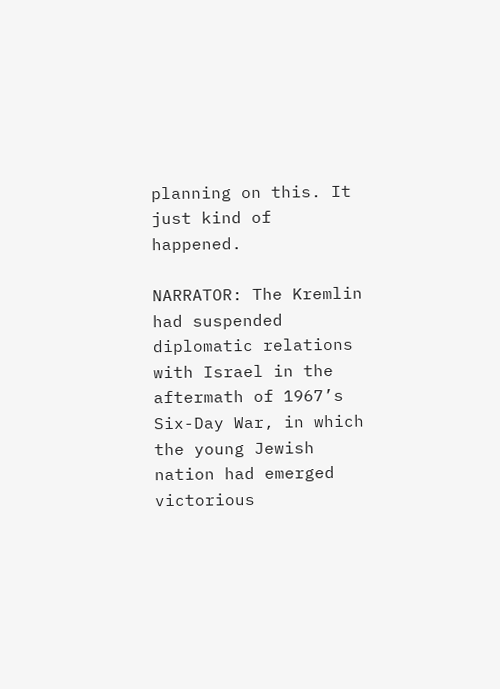planning on this. It just kind of happened.

NARRATOR: The Kremlin had suspended diplomatic relations with Israel in the aftermath of 1967’s Six-Day War, in which the young Jewish nation had emerged victorious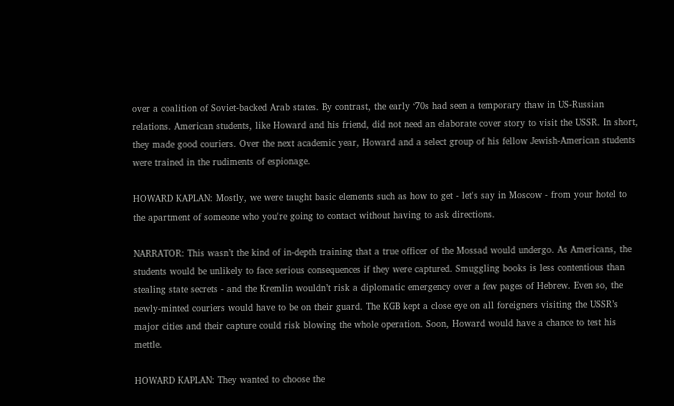over a coalition of Soviet-backed Arab states. By contrast, the early ‘70s had seen a temporary thaw in US-Russian relations. American students, like Howard and his friend, did not need an elaborate cover story to visit the USSR. In short, they made good couriers. Over the next academic year, Howard and a select group of his fellow Jewish-American students were trained in the rudiments of espionage.

HOWARD KAPLAN: Mostly, we were taught basic elements such as how to get - let's say in Moscow - from your hotel to the apartment of someone who you're going to contact without having to ask directions.

NARRATOR: This wasn’t the kind of in-depth training that a true officer of the Mossad would undergo. As Americans, the students would be unlikely to face serious consequences if they were captured. Smuggling books is less contentious than stealing state secrets - and the Kremlin wouldn’t risk a diplomatic emergency over a few pages of Hebrew. Even so, the newly-minted couriers would have to be on their guard. The KGB kept a close eye on all foreigners visiting the USSR’s major cities and their capture could risk blowing the whole operation. Soon, Howard would have a chance to test his mettle.

HOWARD KAPLAN: They wanted to choose the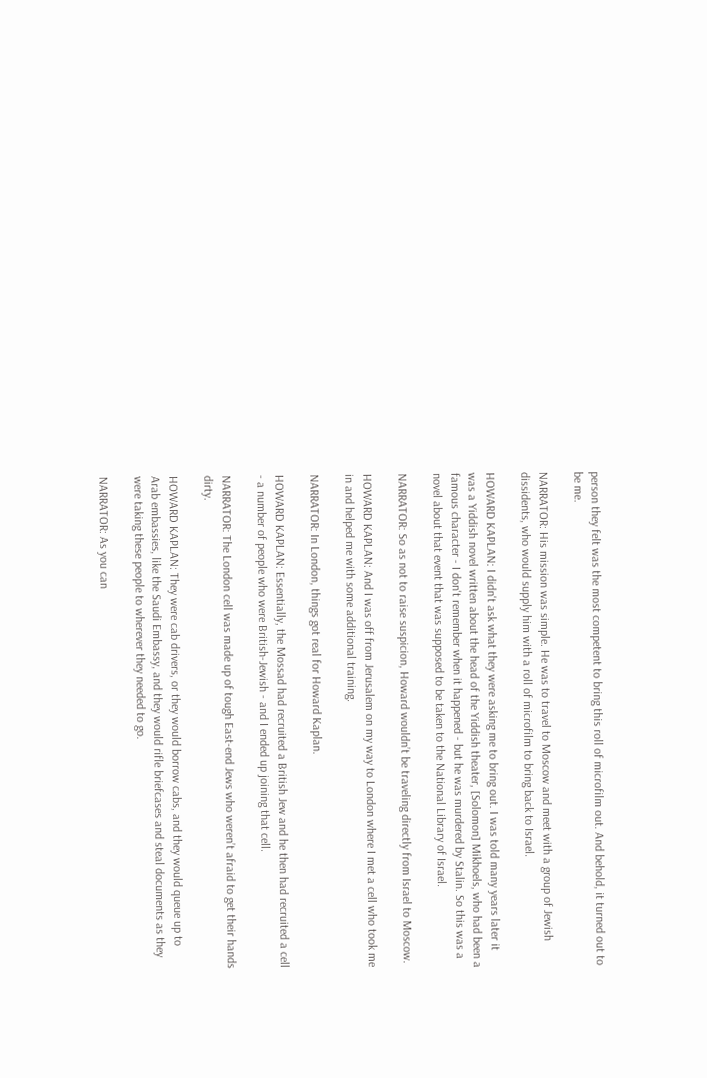person they felt was the most competent to bring this roll of microfilm out. And behold, it turned out to be me.

NARRATOR: His mission was simple. He was to travel to Moscow and meet with a group of Jewish dissidents, who would supply him with a roll of microfilm to bring back to Israel.

HOWARD KAPLAN: I didn't ask what they were asking me to bring out. I was told many years later it was a Yiddish novel written about the head of the Yiddish theater, [Solomon] Mikhoels, who had been a famous character - I don't remember when it happened - but he was murdered by Stalin. So this was a novel about that event that was supposed to be taken to the National Library of Israel.

NARRATOR: So as not to raise suspicion, Howard wouldn’t be traveling directly from Israel to Moscow.

HOWARD KAPLAN: And I was off from Jerusalem on my way to London where I met a cell who took me in and helped me with some additional training.

NARRATOR: In London, things got real for Howard Kaplan.

HOWARD KAPLAN: Essentially, the Mossad had recruited a British Jew and he then had recruited a cell - a number of people who were British-Jewish - and I ended up joining that cell.

NARRATOR: The London cell was made up of tough East-end Jews who weren’t afraid to get their hands dirty.

HOWARD KAPLAN: They were cab drivers, or they would borrow cabs, and they would queue up to Arab embassies, like the Saudi Embassy, and they would rifle briefcases and steal documents as they were taking these people to wherever they needed to go.

NARRATOR: As you can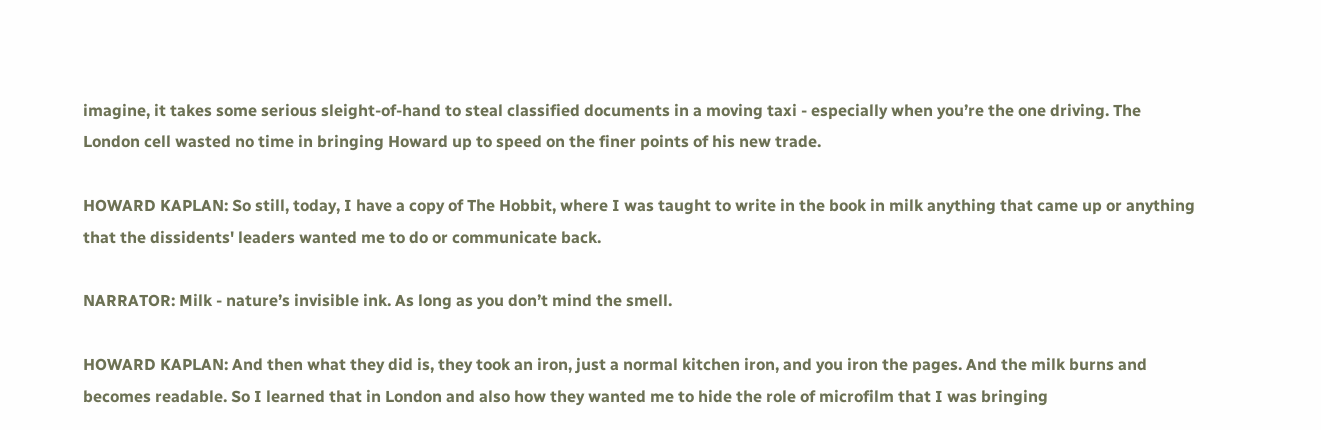imagine, it takes some serious sleight-of-hand to steal classified documents in a moving taxi - especially when you’re the one driving. The London cell wasted no time in bringing Howard up to speed on the finer points of his new trade.

HOWARD KAPLAN: So still, today, I have a copy of The Hobbit, where I was taught to write in the book in milk anything that came up or anything that the dissidents' leaders wanted me to do or communicate back.

NARRATOR: Milk - nature’s invisible ink. As long as you don’t mind the smell.

HOWARD KAPLAN: And then what they did is, they took an iron, just a normal kitchen iron, and you iron the pages. And the milk burns and becomes readable. So I learned that in London and also how they wanted me to hide the role of microfilm that I was bringing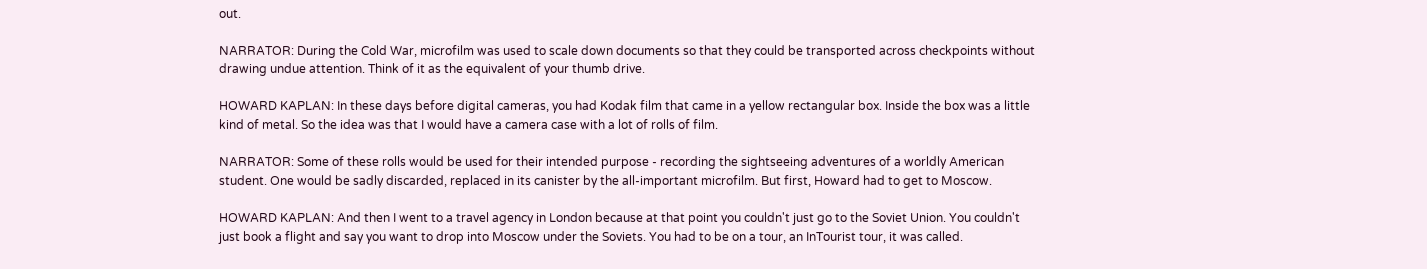out.

NARRATOR: During the Cold War, microfilm was used to scale down documents so that they could be transported across checkpoints without drawing undue attention. Think of it as the equivalent of your thumb drive.

HOWARD KAPLAN: In these days before digital cameras, you had Kodak film that came in a yellow rectangular box. Inside the box was a little kind of metal. So the idea was that I would have a camera case with a lot of rolls of film.

NARRATOR: Some of these rolls would be used for their intended purpose - recording the sightseeing adventures of a worldly American student. One would be sadly discarded, replaced in its canister by the all-important microfilm. But first, Howard had to get to Moscow.

HOWARD KAPLAN: And then I went to a travel agency in London because at that point you couldn't just go to the Soviet Union. You couldn't just book a flight and say you want to drop into Moscow under the Soviets. You had to be on a tour, an InTourist tour, it was called.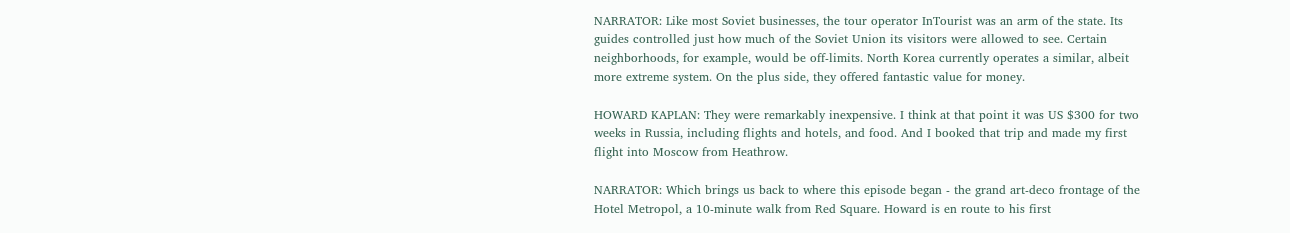NARRATOR: Like most Soviet businesses, the tour operator InTourist was an arm of the state. Its guides controlled just how much of the Soviet Union its visitors were allowed to see. Certain neighborhoods, for example, would be off-limits. North Korea currently operates a similar, albeit more extreme system. On the plus side, they offered fantastic value for money.

HOWARD KAPLAN: They were remarkably inexpensive. I think at that point it was US $300 for two weeks in Russia, including flights and hotels, and food. And I booked that trip and made my first flight into Moscow from Heathrow.

NARRATOR: Which brings us back to where this episode began - the grand art-deco frontage of the Hotel Metropol, a 10-minute walk from Red Square. Howard is en route to his first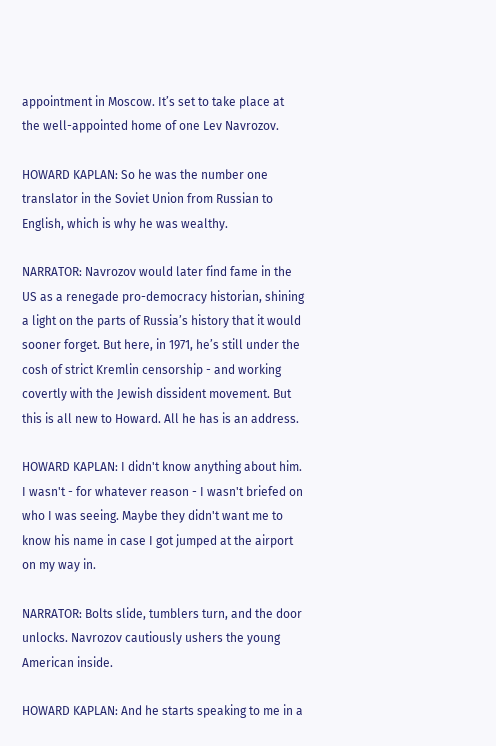appointment in Moscow. It’s set to take place at the well-appointed home of one Lev Navrozov.

HOWARD KAPLAN: So he was the number one translator in the Soviet Union from Russian to English, which is why he was wealthy.

NARRATOR: Navrozov would later find fame in the US as a renegade pro-democracy historian, shining a light on the parts of Russia’s history that it would sooner forget. But here, in 1971, he’s still under the cosh of strict Kremlin censorship - and working covertly with the Jewish dissident movement. But this is all new to Howard. All he has is an address.

HOWARD KAPLAN: I didn't know anything about him. I wasn't - for whatever reason - I wasn't briefed on who I was seeing. Maybe they didn't want me to know his name in case I got jumped at the airport on my way in.

NARRATOR: Bolts slide, tumblers turn, and the door unlocks. Navrozov cautiously ushers the young American inside.

HOWARD KAPLAN: And he starts speaking to me in a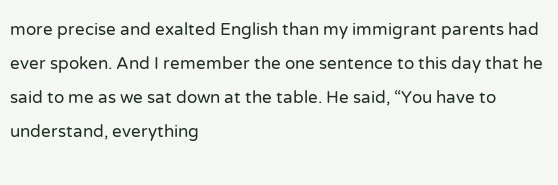more precise and exalted English than my immigrant parents had ever spoken. And I remember the one sentence to this day that he said to me as we sat down at the table. He said, “You have to understand, everything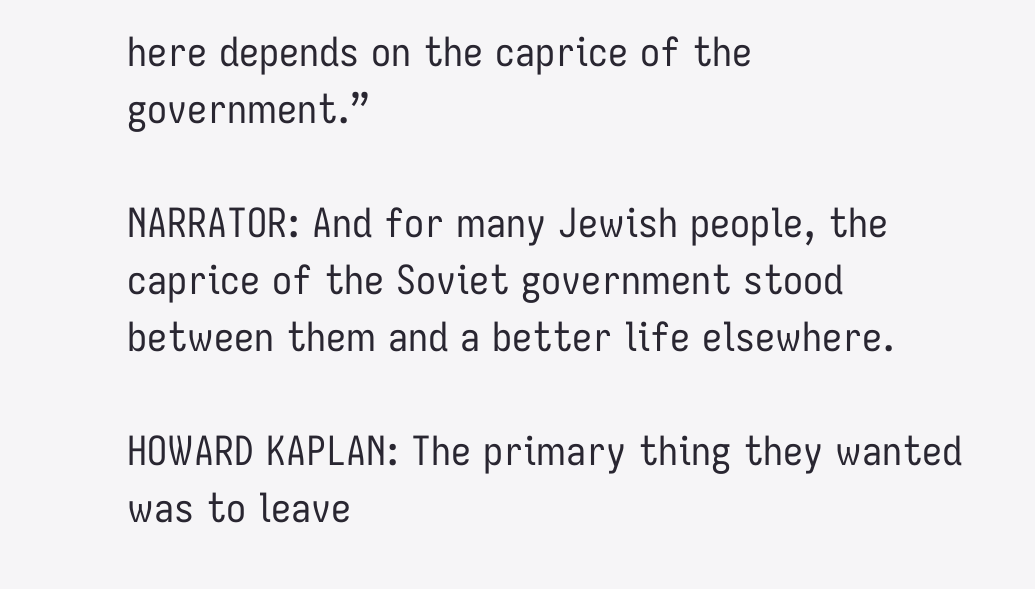here depends on the caprice of the government.”

NARRATOR: And for many Jewish people, the caprice of the Soviet government stood between them and a better life elsewhere.

HOWARD KAPLAN: The primary thing they wanted was to leave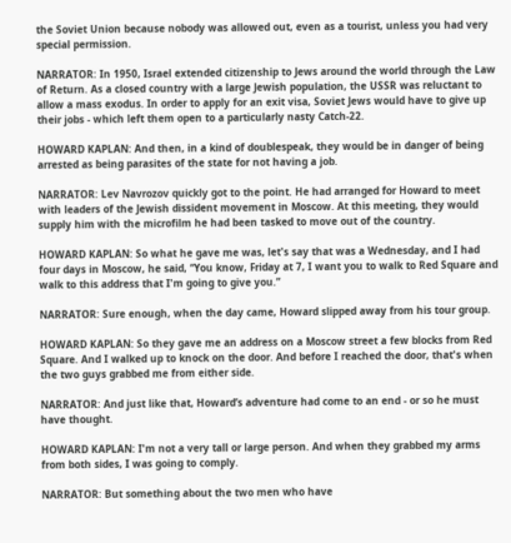the Soviet Union because nobody was allowed out, even as a tourist, unless you had very special permission.

NARRATOR: In 1950, Israel extended citizenship to Jews around the world through the Law of Return. As a closed country with a large Jewish population, the USSR was reluctant to allow a mass exodus. In order to apply for an exit visa, Soviet Jews would have to give up their jobs - which left them open to a particularly nasty Catch-22.

HOWARD KAPLAN: And then, in a kind of doublespeak, they would be in danger of being arrested as being parasites of the state for not having a job.

NARRATOR: Lev Navrozov quickly got to the point. He had arranged for Howard to meet with leaders of the Jewish dissident movement in Moscow. At this meeting, they would supply him with the microfilm he had been tasked to move out of the country.

HOWARD KAPLAN: So what he gave me was, let's say that was a Wednesday, and I had four days in Moscow, he said, “You know, Friday at 7, I want you to walk to Red Square and walk to this address that I'm going to give you.”

NARRATOR: Sure enough, when the day came, Howard slipped away from his tour group.

HOWARD KAPLAN: So they gave me an address on a Moscow street a few blocks from Red Square. And I walked up to knock on the door. And before I reached the door, that's when the two guys grabbed me from either side.

NARRATOR: And just like that, Howard’s adventure had come to an end - or so he must have thought.

HOWARD KAPLAN: I'm not a very tall or large person. And when they grabbed my arms from both sides, I was going to comply.

NARRATOR: But something about the two men who have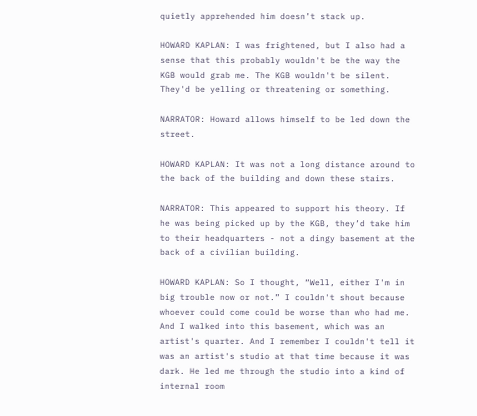quietly apprehended him doesn’t stack up.

HOWARD KAPLAN: I was frightened, but I also had a sense that this probably wouldn't be the way the KGB would grab me. The KGB wouldn't be silent. They'd be yelling or threatening or something.

NARRATOR: Howard allows himself to be led down the street.

HOWARD KAPLAN: It was not a long distance around to the back of the building and down these stairs.

NARRATOR: This appeared to support his theory. If he was being picked up by the KGB, they’d take him to their headquarters - not a dingy basement at the back of a civilian building.

HOWARD KAPLAN: So I thought, “Well, either I'm in big trouble now or not.” I couldn't shout because whoever could come could be worse than who had me. And I walked into this basement, which was an artist's quarter. And I remember I couldn't tell it was an artist's studio at that time because it was dark. He led me through the studio into a kind of internal room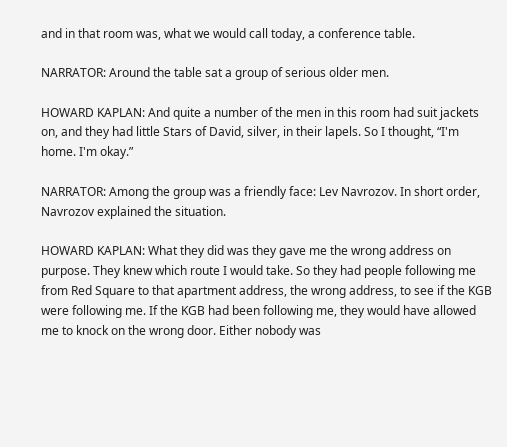and in that room was, what we would call today, a conference table.

NARRATOR: Around the table sat a group of serious older men.

HOWARD KAPLAN: And quite a number of the men in this room had suit jackets on, and they had little Stars of David, silver, in their lapels. So I thought, “I'm home. I'm okay.”

NARRATOR: Among the group was a friendly face: Lev Navrozov. In short order, Navrozov explained the situation.

HOWARD KAPLAN: What they did was they gave me the wrong address on purpose. They knew which route I would take. So they had people following me from Red Square to that apartment address, the wrong address, to see if the KGB were following me. If the KGB had been following me, they would have allowed me to knock on the wrong door. Either nobody was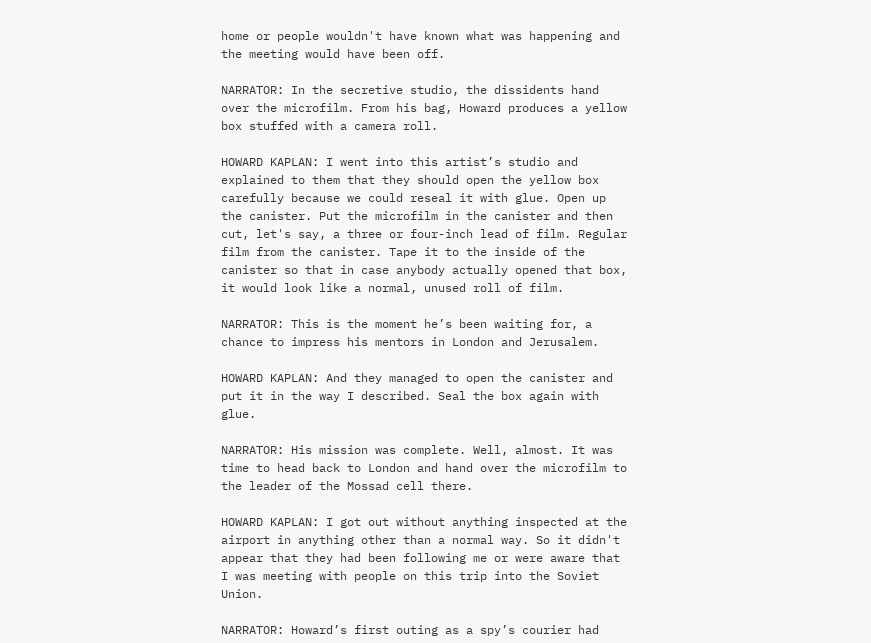home or people wouldn't have known what was happening and the meeting would have been off.

NARRATOR: In the secretive studio, the dissidents hand over the microfilm. From his bag, Howard produces a yellow box stuffed with a camera roll.

HOWARD KAPLAN: I went into this artist’s studio and explained to them that they should open the yellow box carefully because we could reseal it with glue. Open up the canister. Put the microfilm in the canister and then cut, let's say, a three or four-inch lead of film. Regular film from the canister. Tape it to the inside of the canister so that in case anybody actually opened that box, it would look like a normal, unused roll of film.

NARRATOR: This is the moment he’s been waiting for, a chance to impress his mentors in London and Jerusalem.

HOWARD KAPLAN: And they managed to open the canister and put it in the way I described. Seal the box again with glue.

NARRATOR: His mission was complete. Well, almost. It was time to head back to London and hand over the microfilm to the leader of the Mossad cell there.

HOWARD KAPLAN: I got out without anything inspected at the airport in anything other than a normal way. So it didn't appear that they had been following me or were aware that I was meeting with people on this trip into the Soviet Union.

NARRATOR: Howard’s first outing as a spy’s courier had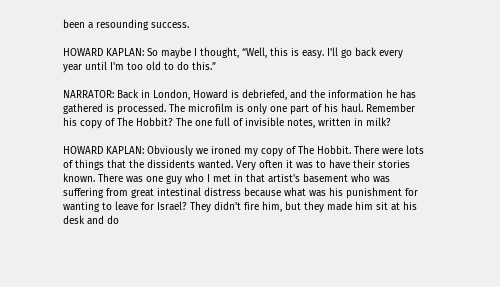been a resounding success.

HOWARD KAPLAN: So maybe I thought, “Well, this is easy. I'll go back every year until I'm too old to do this.”

NARRATOR: Back in London, Howard is debriefed, and the information he has gathered is processed. The microfilm is only one part of his haul. Remember his copy of The Hobbit? The one full of invisible notes, written in milk?

HOWARD KAPLAN: Obviously we ironed my copy of The Hobbit. There were lots of things that the dissidents wanted. Very often it was to have their stories known. There was one guy who I met in that artist's basement who was suffering from great intestinal distress because what was his punishment for wanting to leave for Israel? They didn't fire him, but they made him sit at his desk and do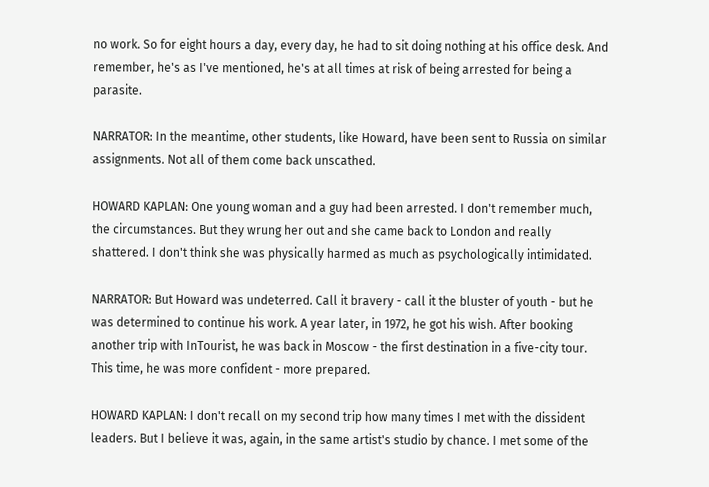no work. So for eight hours a day, every day, he had to sit doing nothing at his office desk. And remember, he's as I've mentioned, he's at all times at risk of being arrested for being a parasite.

NARRATOR: In the meantime, other students, like Howard, have been sent to Russia on similar assignments. Not all of them come back unscathed.

HOWARD KAPLAN: One young woman and a guy had been arrested. I don't remember much, the circumstances. But they wrung her out and she came back to London and really shattered. I don't think she was physically harmed as much as psychologically intimidated.

NARRATOR: But Howard was undeterred. Call it bravery - call it the bluster of youth - but he was determined to continue his work. A year later, in 1972, he got his wish. After booking another trip with InTourist, he was back in Moscow - the first destination in a five-city tour. This time, he was more confident - more prepared.

HOWARD KAPLAN: I don't recall on my second trip how many times I met with the dissident leaders. But I believe it was, again, in the same artist's studio by chance. I met some of the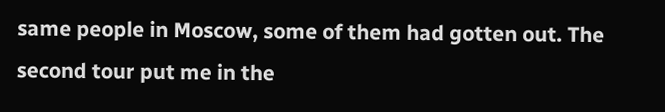same people in Moscow, some of them had gotten out. The second tour put me in the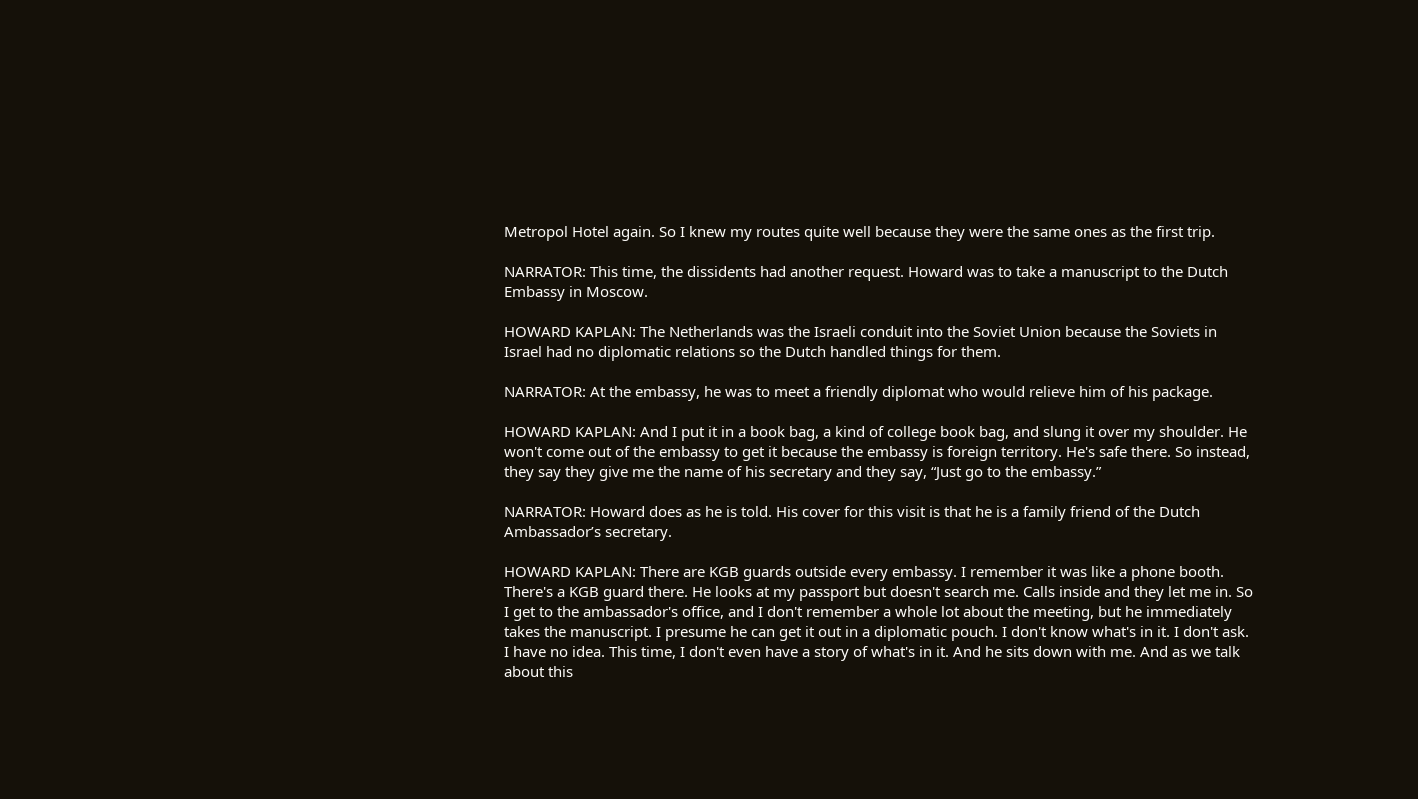Metropol Hotel again. So I knew my routes quite well because they were the same ones as the first trip.

NARRATOR: This time, the dissidents had another request. Howard was to take a manuscript to the Dutch Embassy in Moscow.

HOWARD KAPLAN: The Netherlands was the Israeli conduit into the Soviet Union because the Soviets in Israel had no diplomatic relations so the Dutch handled things for them.

NARRATOR: At the embassy, he was to meet a friendly diplomat who would relieve him of his package.

HOWARD KAPLAN: And I put it in a book bag, a kind of college book bag, and slung it over my shoulder. He won't come out of the embassy to get it because the embassy is foreign territory. He's safe there. So instead, they say they give me the name of his secretary and they say, “Just go to the embassy.”

NARRATOR: Howard does as he is told. His cover for this visit is that he is a family friend of the Dutch Ambassador’s secretary.

HOWARD KAPLAN: There are KGB guards outside every embassy. I remember it was like a phone booth. There's a KGB guard there. He looks at my passport but doesn't search me. Calls inside and they let me in. So I get to the ambassador's office, and I don't remember a whole lot about the meeting, but he immediately takes the manuscript. I presume he can get it out in a diplomatic pouch. I don't know what's in it. I don't ask. I have no idea. This time, I don't even have a story of what's in it. And he sits down with me. And as we talk about this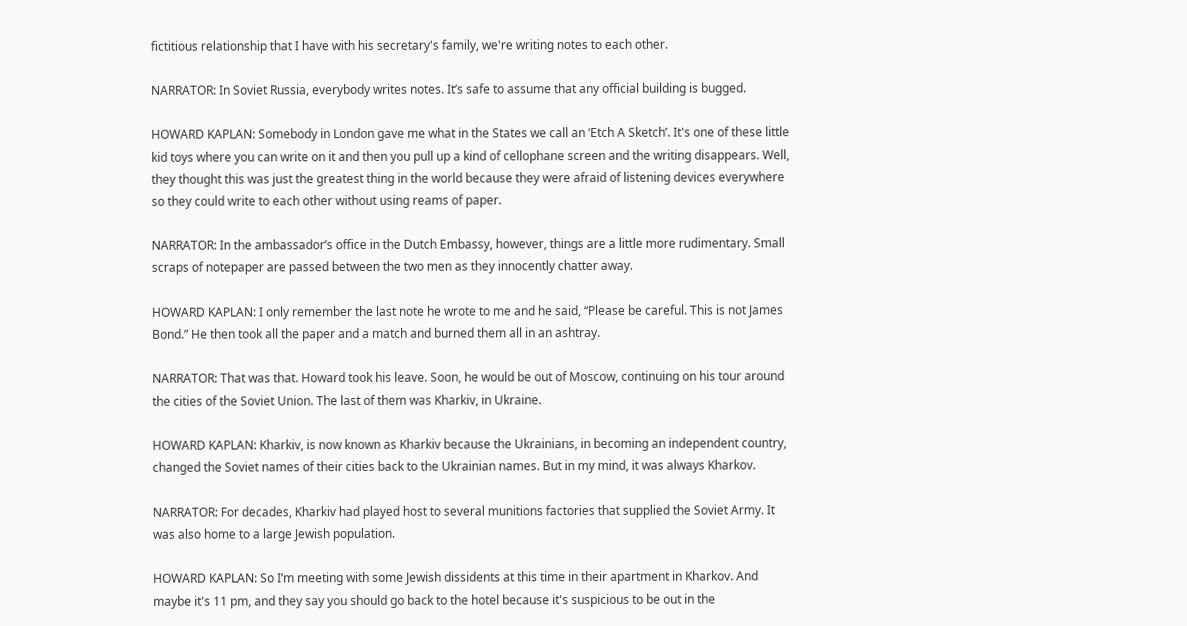fictitious relationship that I have with his secretary's family, we're writing notes to each other.

NARRATOR: In Soviet Russia, everybody writes notes. It’s safe to assume that any official building is bugged.

HOWARD KAPLAN: Somebody in London gave me what in the States we call an ‘Etch A Sketch’. It's one of these little kid toys where you can write on it and then you pull up a kind of cellophane screen and the writing disappears. Well, they thought this was just the greatest thing in the world because they were afraid of listening devices everywhere so they could write to each other without using reams of paper.

NARRATOR: In the ambassador’s office in the Dutch Embassy, however, things are a little more rudimentary. Small scraps of notepaper are passed between the two men as they innocently chatter away.

HOWARD KAPLAN: I only remember the last note he wrote to me and he said, “Please be careful. This is not James Bond.” He then took all the paper and a match and burned them all in an ashtray.

NARRATOR: That was that. Howard took his leave. Soon, he would be out of Moscow, continuing on his tour around the cities of the Soviet Union. The last of them was Kharkiv, in Ukraine.

HOWARD KAPLAN: Kharkiv, is now known as Kharkiv because the Ukrainians, in becoming an independent country, changed the Soviet names of their cities back to the Ukrainian names. But in my mind, it was always Kharkov.

NARRATOR: For decades, Kharkiv had played host to several munitions factories that supplied the Soviet Army. It was also home to a large Jewish population.

HOWARD KAPLAN: So I’m meeting with some Jewish dissidents at this time in their apartment in Kharkov. And maybe it's 11 pm, and they say you should go back to the hotel because it's suspicious to be out in the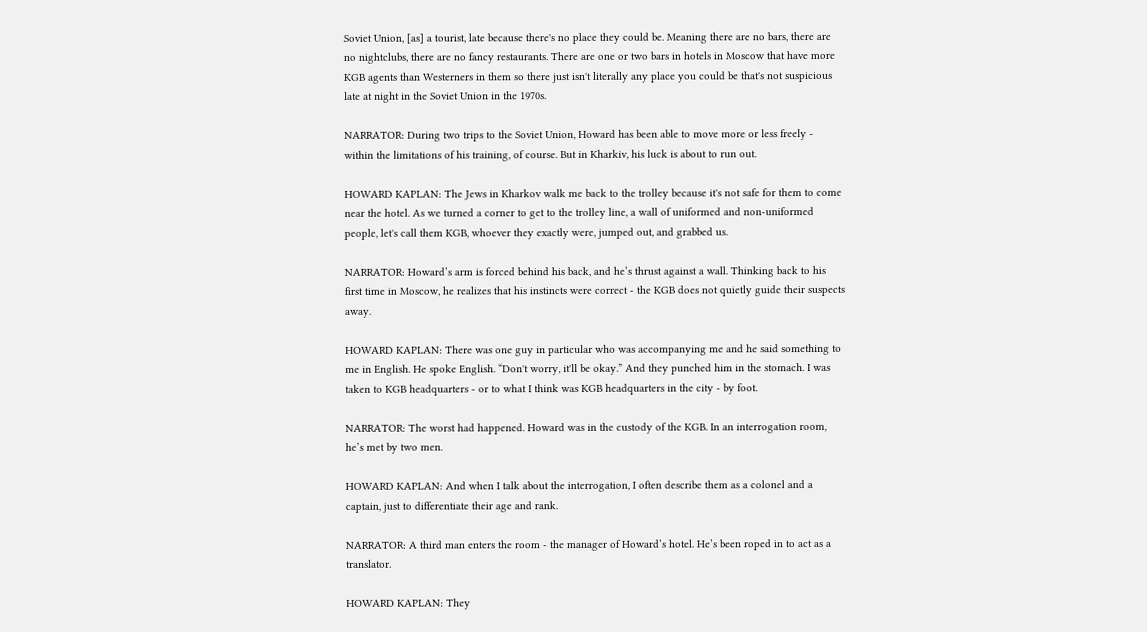Soviet Union, [as] a tourist, late because there's no place they could be. Meaning there are no bars, there are no nightclubs, there are no fancy restaurants. There are one or two bars in hotels in Moscow that have more KGB agents than Westerners in them so there just isn't literally any place you could be that's not suspicious late at night in the Soviet Union in the 1970s.

NARRATOR: During two trips to the Soviet Union, Howard has been able to move more or less freely - within the limitations of his training, of course. But in Kharkiv, his luck is about to run out.

HOWARD KAPLAN: The Jews in Kharkov walk me back to the trolley because it's not safe for them to come near the hotel. As we turned a corner to get to the trolley line, a wall of uniformed and non-uniformed people, let's call them KGB, whoever they exactly were, jumped out, and grabbed us.

NARRATOR: Howard’s arm is forced behind his back, and he’s thrust against a wall. Thinking back to his first time in Moscow, he realizes that his instincts were correct - the KGB does not quietly guide their suspects away.

HOWARD KAPLAN: There was one guy in particular who was accompanying me and he said something to me in English. He spoke English. “Don't worry, it'll be okay.” And they punched him in the stomach. I was taken to KGB headquarters - or to what I think was KGB headquarters in the city - by foot.

NARRATOR: The worst had happened. Howard was in the custody of the KGB. In an interrogation room, he’s met by two men.

HOWARD KAPLAN: And when I talk about the interrogation, I often describe them as a colonel and a captain, just to differentiate their age and rank.

NARRATOR: A third man enters the room - the manager of Howard’s hotel. He’s been roped in to act as a translator.

HOWARD KAPLAN: They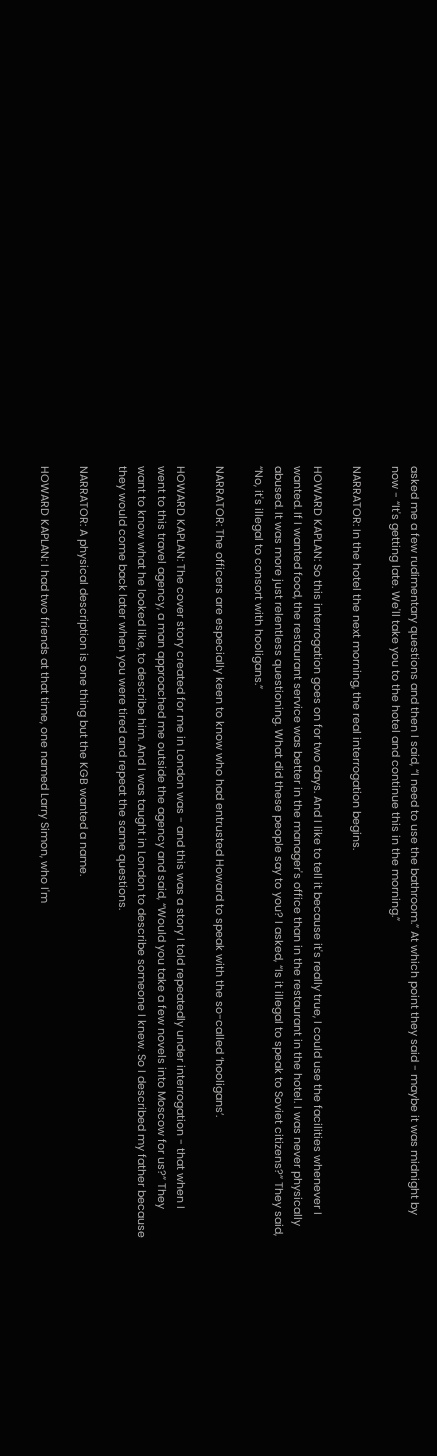asked me a few rudimentary questions and then I said, “I need to use the bathroom.” At which point they said - maybe it was midnight by now - “It's getting late. We'll take you to the hotel and continue this in the morning.”

NARRATOR: In the hotel the next morning, the real interrogation begins.

HOWARD KAPLAN: So this interrogation goes on for two days. And I like to tell it because it's really true, I could use the facilities whenever I wanted. If I wanted food, the restaurant service was better in the manager's office than in the restaurant in the hotel. I was never physically abused. It was more just relentless questioning. What did these people say to you? I asked, “Is it illegal to speak to Soviet citizens?” They said, “No, it's illegal to consort with hooligans.”

NARRATOR: The officers are especially keen to know who had entrusted Howard to speak with the so-called ‘hooligans’.

HOWARD KAPLAN: The cover story created for me in London was - and this was a story I told repeatedly under interrogation - that when I went to this travel agency, a man approached me outside the agency and said, “Would you take a few novels into Moscow for us?” They want to know what he looked like, to describe him. And I was taught in London to describe someone I knew. So I described my father because they would come back later when you were tired and repeat the same questions.

NARRATOR: A physical description is one thing but the KGB wanted a name.

HOWARD KAPLAN: I had two friends at that time, one named Larry Simon, who I'm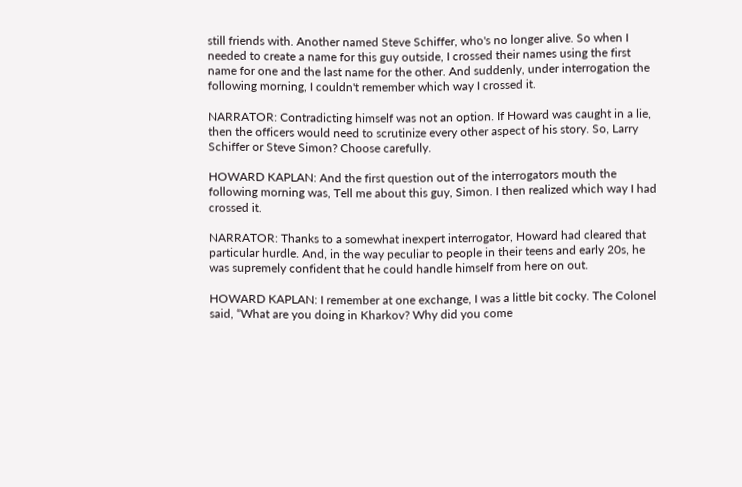still friends with. Another named Steve Schiffer, who's no longer alive. So when I needed to create a name for this guy outside, I crossed their names using the first name for one and the last name for the other. And suddenly, under interrogation the following morning, I couldn't remember which way I crossed it.

NARRATOR: Contradicting himself was not an option. If Howard was caught in a lie, then the officers would need to scrutinize every other aspect of his story. So, Larry Schiffer or Steve Simon? Choose carefully.

HOWARD KAPLAN: And the first question out of the interrogators mouth the following morning was, Tell me about this guy, Simon. I then realized which way I had crossed it.

NARRATOR: Thanks to a somewhat inexpert interrogator, Howard had cleared that particular hurdle. And, in the way peculiar to people in their teens and early 20s, he was supremely confident that he could handle himself from here on out.

HOWARD KAPLAN: I remember at one exchange, I was a little bit cocky. The Colonel said, “What are you doing in Kharkov? Why did you come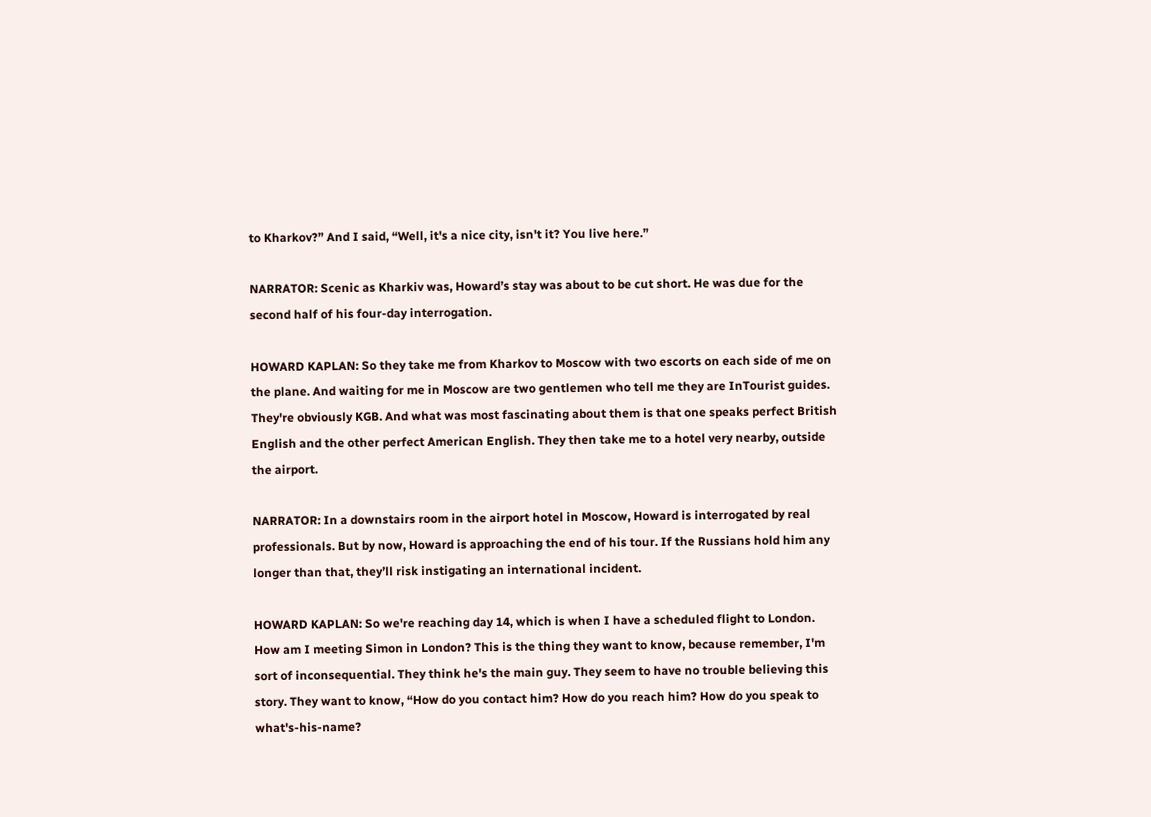to Kharkov?” And I said, “Well, it's a nice city, isn't it? You live here.”

NARRATOR: Scenic as Kharkiv was, Howard’s stay was about to be cut short. He was due for the second half of his four-day interrogation.

HOWARD KAPLAN: So they take me from Kharkov to Moscow with two escorts on each side of me on the plane. And waiting for me in Moscow are two gentlemen who tell me they are InTourist guides. They're obviously KGB. And what was most fascinating about them is that one speaks perfect British English and the other perfect American English. They then take me to a hotel very nearby, outside the airport.

NARRATOR: In a downstairs room in the airport hotel in Moscow, Howard is interrogated by real professionals. But by now, Howard is approaching the end of his tour. If the Russians hold him any longer than that, they’ll risk instigating an international incident.

HOWARD KAPLAN: So we're reaching day 14, which is when I have a scheduled flight to London. How am I meeting Simon in London? This is the thing they want to know, because remember, I'm sort of inconsequential. They think he's the main guy. They seem to have no trouble believing this story. They want to know, “How do you contact him? How do you reach him? How do you speak to what's-his-name?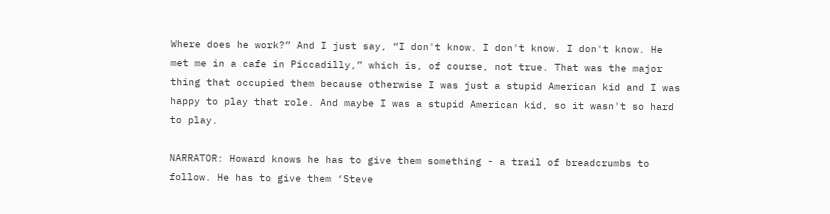Where does he work?” And I just say, “I don't know. I don't know. I don't know. He met me in a cafe in Piccadilly,” which is, of course, not true. That was the major thing that occupied them because otherwise I was just a stupid American kid and I was happy to play that role. And maybe I was a stupid American kid, so it wasn't so hard to play.

NARRATOR: Howard knows he has to give them something - a trail of breadcrumbs to follow. He has to give them ‘Steve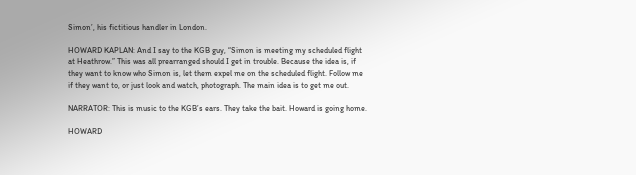Simon’, his fictitious handler in London.

HOWARD KAPLAN: And I say to the KGB guy, “Simon is meeting my scheduled flight at Heathrow.” This was all prearranged should I get in trouble. Because the idea is, if they want to know who Simon is, let them expel me on the scheduled flight. Follow me if they want to, or just look and watch, photograph. The main idea is to get me out.

NARRATOR: This is music to the KGB’s ears. They take the bait. Howard is going home.

HOWARD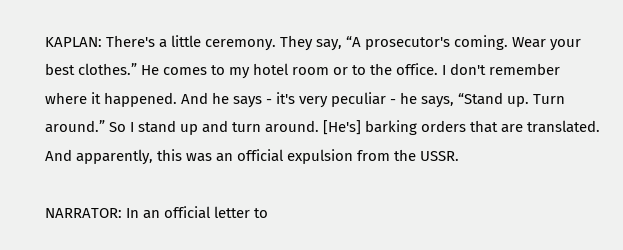KAPLAN: There's a little ceremony. They say, “A prosecutor's coming. Wear your best clothes.” He comes to my hotel room or to the office. I don't remember where it happened. And he says - it's very peculiar - he says, “Stand up. Turn around.” So I stand up and turn around. [He's] barking orders that are translated. And apparently, this was an official expulsion from the USSR.

NARRATOR: In an official letter to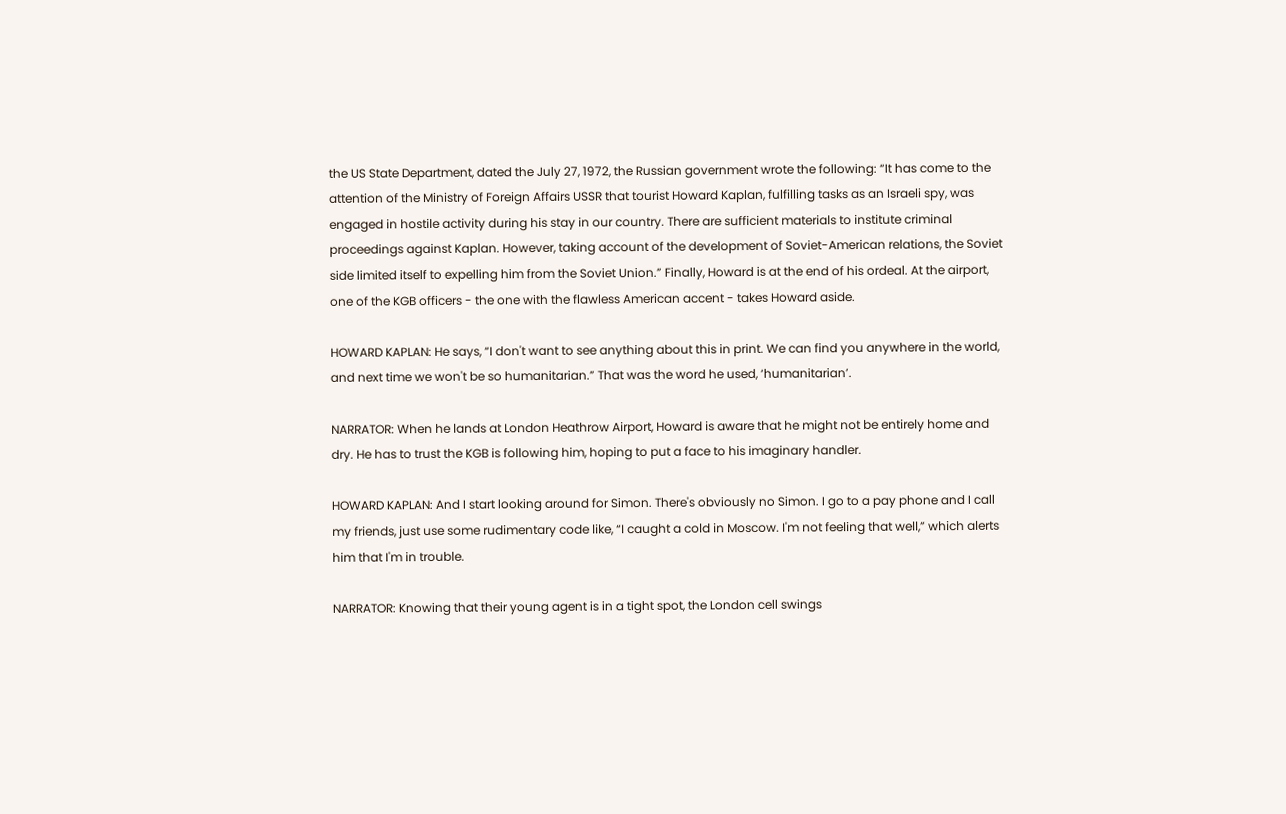the US State Department, dated the July 27, 1972, the Russian government wrote the following: “It has come to the attention of the Ministry of Foreign Affairs USSR that tourist Howard Kaplan, fulfilling tasks as an Israeli spy, was engaged in hostile activity during his stay in our country. There are sufficient materials to institute criminal proceedings against Kaplan. However, taking account of the development of Soviet-American relations, the Soviet side limited itself to expelling him from the Soviet Union.” Finally, Howard is at the end of his ordeal. At the airport, one of the KGB officers - the one with the flawless American accent - takes Howard aside.

HOWARD KAPLAN: He says, “I don't want to see anything about this in print. We can find you anywhere in the world, and next time we won't be so humanitarian.” That was the word he used, ‘humanitarian’.

NARRATOR: When he lands at London Heathrow Airport, Howard is aware that he might not be entirely home and dry. He has to trust the KGB is following him, hoping to put a face to his imaginary handler.

HOWARD KAPLAN: And I start looking around for Simon. There's obviously no Simon. I go to a pay phone and I call my friends, just use some rudimentary code like, “I caught a cold in Moscow. I'm not feeling that well,” which alerts him that I'm in trouble.

NARRATOR: Knowing that their young agent is in a tight spot, the London cell swings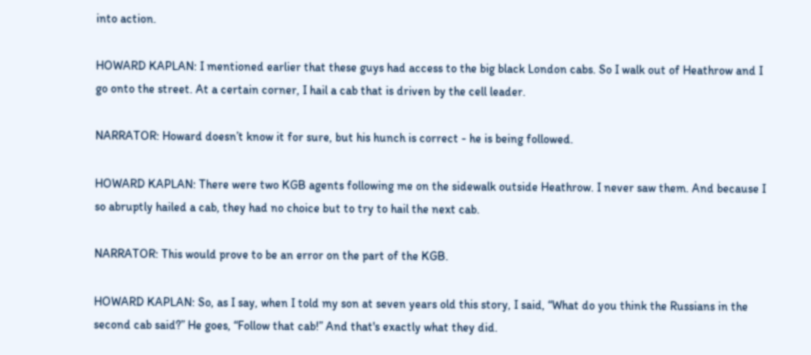into action.

HOWARD KAPLAN: I mentioned earlier that these guys had access to the big black London cabs. So I walk out of Heathrow and I go onto the street. At a certain corner, I hail a cab that is driven by the cell leader.

NARRATOR: Howard doesn’t know it for sure, but his hunch is correct - he is being followed.

HOWARD KAPLAN: There were two KGB agents following me on the sidewalk outside Heathrow. I never saw them. And because I so abruptly hailed a cab, they had no choice but to try to hail the next cab.

NARRATOR: This would prove to be an error on the part of the KGB.

HOWARD KAPLAN: So, as I say, when I told my son at seven years old this story, I said, “What do you think the Russians in the second cab said?” He goes, “Follow that cab!” And that's exactly what they did.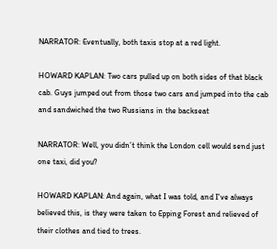NARRATOR: Eventually, both taxis stop at a red light.

HOWARD KAPLAN: Two cars pulled up on both sides of that black cab. Guys jumped out from those two cars and jumped into the cab and sandwiched the two Russians in the backseat

NARRATOR: Well, you didn’t think the London cell would send just one taxi, did you?

HOWARD KAPLAN: And again, what I was told, and I've always believed this, is they were taken to Epping Forest and relieved of their clothes and tied to trees.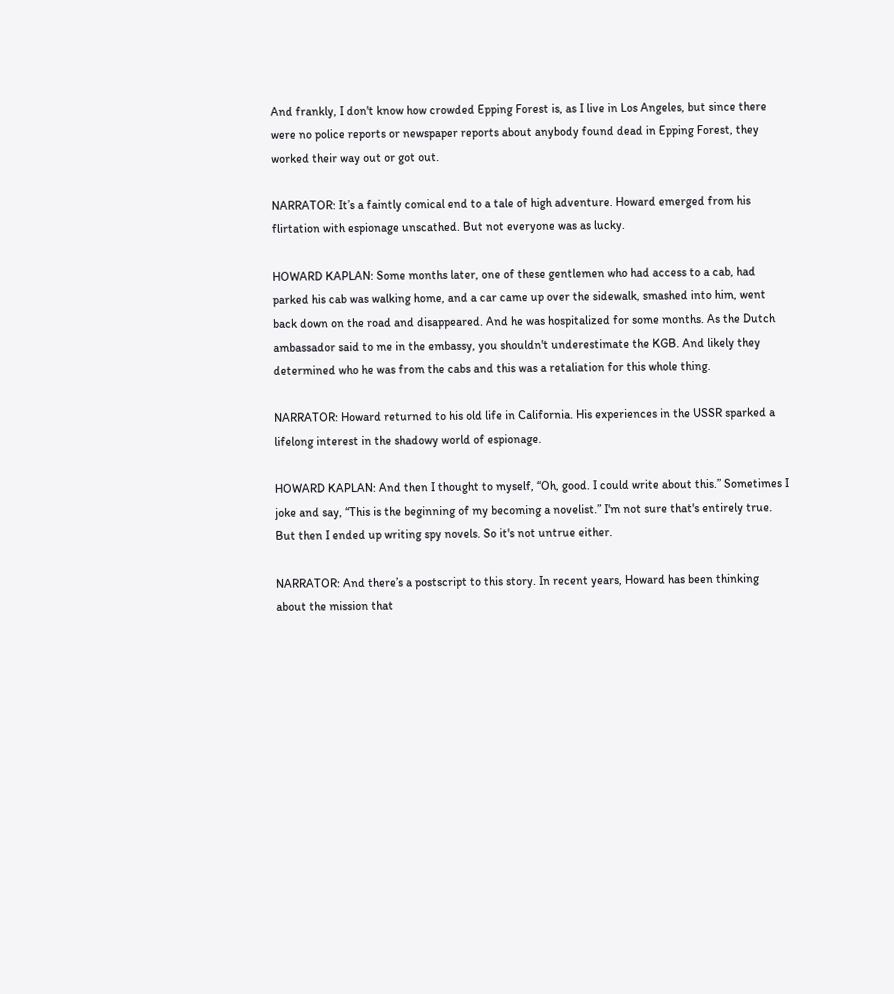And frankly, I don't know how crowded Epping Forest is, as I live in Los Angeles, but since there were no police reports or newspaper reports about anybody found dead in Epping Forest, they worked their way out or got out.

NARRATOR: It’s a faintly comical end to a tale of high adventure. Howard emerged from his flirtation with espionage unscathed. But not everyone was as lucky.

HOWARD KAPLAN: Some months later, one of these gentlemen who had access to a cab, had parked his cab was walking home, and a car came up over the sidewalk, smashed into him, went back down on the road and disappeared. And he was hospitalized for some months. As the Dutch ambassador said to me in the embassy, you shouldn't underestimate the KGB. And likely they determined who he was from the cabs and this was a retaliation for this whole thing.

NARRATOR: Howard returned to his old life in California. His experiences in the USSR sparked a lifelong interest in the shadowy world of espionage.

HOWARD KAPLAN: And then I thought to myself, “Oh, good. I could write about this.” Sometimes I joke and say, “This is the beginning of my becoming a novelist.” I'm not sure that's entirely true. But then I ended up writing spy novels. So it's not untrue either.

NARRATOR: And there’s a postscript to this story. In recent years, Howard has been thinking about the mission that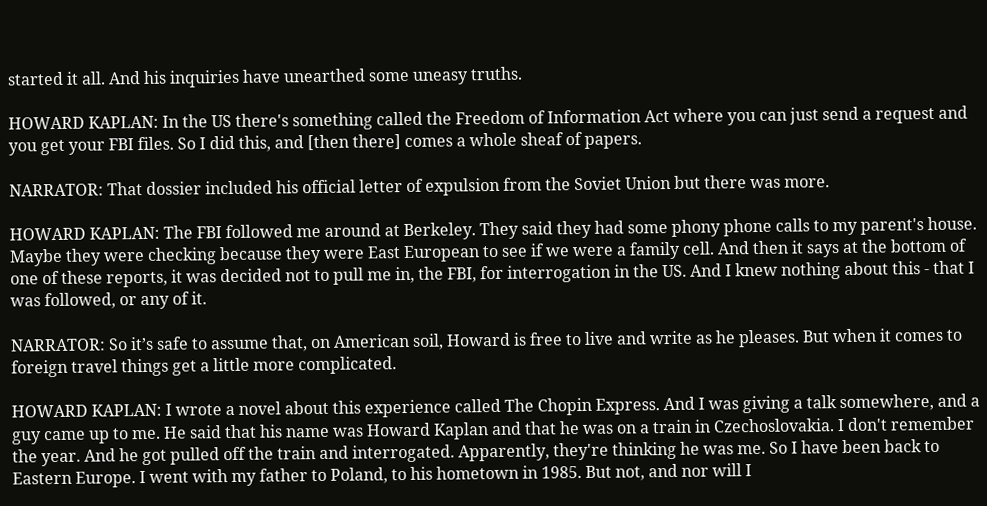started it all. And his inquiries have unearthed some uneasy truths.

HOWARD KAPLAN: In the US there's something called the Freedom of Information Act where you can just send a request and you get your FBI files. So I did this, and [then there] comes a whole sheaf of papers.

NARRATOR: That dossier included his official letter of expulsion from the Soviet Union but there was more.

HOWARD KAPLAN: The FBI followed me around at Berkeley. They said they had some phony phone calls to my parent's house. Maybe they were checking because they were East European to see if we were a family cell. And then it says at the bottom of one of these reports, it was decided not to pull me in, the FBI, for interrogation in the US. And I knew nothing about this - that I was followed, or any of it.

NARRATOR: So it’s safe to assume that, on American soil, Howard is free to live and write as he pleases. But when it comes to foreign travel things get a little more complicated.

HOWARD KAPLAN: I wrote a novel about this experience called The Chopin Express. And I was giving a talk somewhere, and a guy came up to me. He said that his name was Howard Kaplan and that he was on a train in Czechoslovakia. I don't remember the year. And he got pulled off the train and interrogated. Apparently, they're thinking he was me. So I have been back to Eastern Europe. I went with my father to Poland, to his hometown in 1985. But not, and nor will I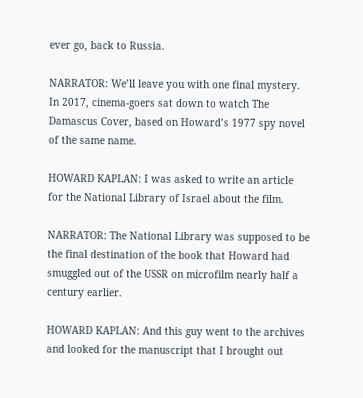ever go, back to Russia.

NARRATOR: We’ll leave you with one final mystery. In 2017, cinema-goers sat down to watch The Damascus Cover, based on Howard’s 1977 spy novel of the same name.

HOWARD KAPLAN: I was asked to write an article for the National Library of Israel about the film.

NARRATOR: The National Library was supposed to be the final destination of the book that Howard had smuggled out of the USSR on microfilm nearly half a century earlier.

HOWARD KAPLAN: And this guy went to the archives and looked for the manuscript that I brought out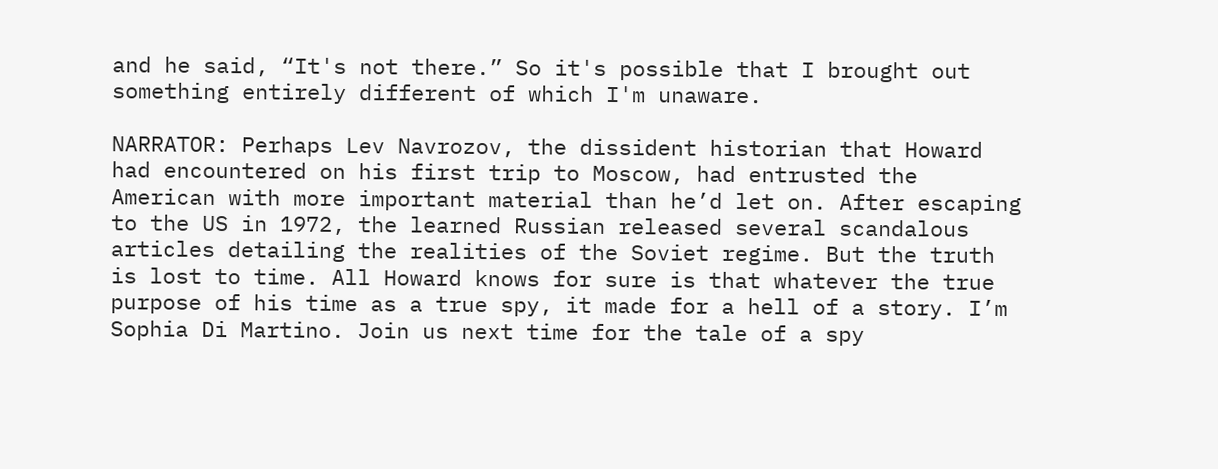and he said, “It's not there.” So it's possible that I brought out something entirely different of which I'm unaware.

NARRATOR: Perhaps Lev Navrozov, the dissident historian that Howard had encountered on his first trip to Moscow, had entrusted the American with more important material than he’d let on. After escaping to the US in 1972, the learned Russian released several scandalous articles detailing the realities of the Soviet regime. But the truth is lost to time. All Howard knows for sure is that whatever the true purpose of his time as a true spy, it made for a hell of a story. I’m Sophia Di Martino. Join us next time for the tale of a spy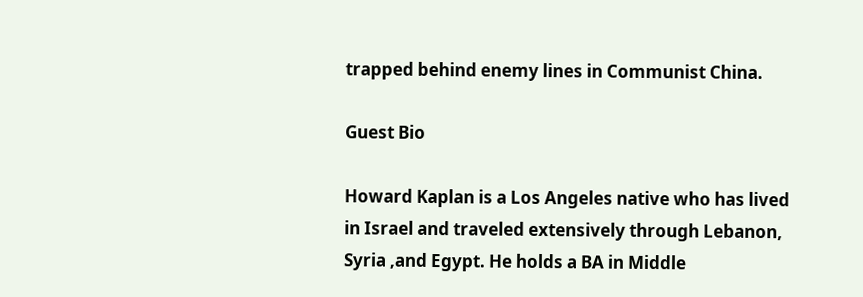trapped behind enemy lines in Communist China.

Guest Bio

Howard Kaplan is a Los Angeles native who has lived in Israel and traveled extensively through Lebanon, Syria ,and Egypt. He holds a BA in Middle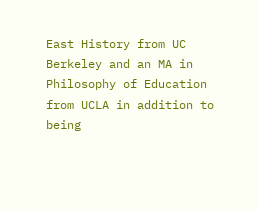East History from UC Berkeley and an MA in Philosophy of Education from UCLA in addition to being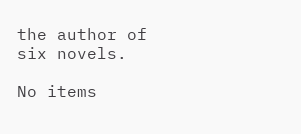the author of six novels.

No items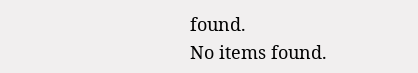found.
No items found.